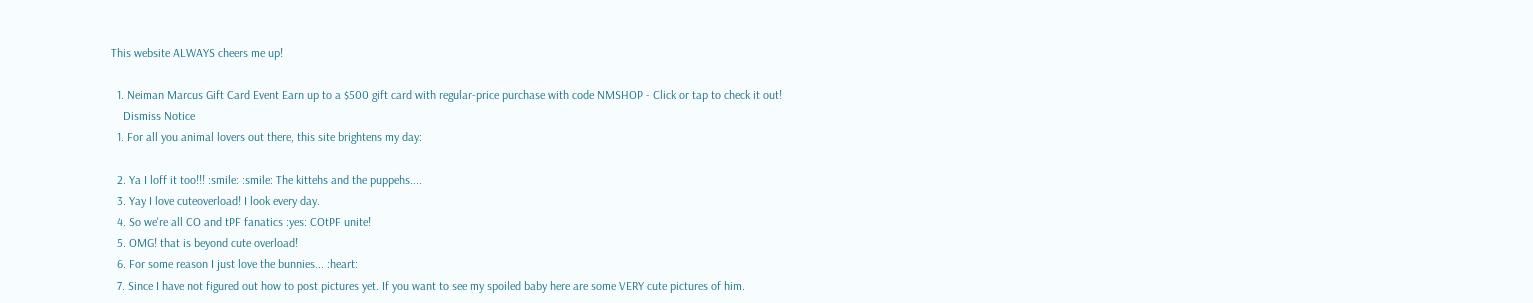This website ALWAYS cheers me up!

  1. Neiman Marcus Gift Card Event Earn up to a $500 gift card with regular-price purchase with code NMSHOP - Click or tap to check it out!
    Dismiss Notice
  1. For all you animal lovers out there, this site brightens my day:

  2. Ya I loff it too!!! :smile: :smile: The kittehs and the puppehs....
  3. Yay I love cuteoverload! I look every day.
  4. So we're all CO and tPF fanatics :yes: COtPF unite!
  5. OMG! that is beyond cute overload!
  6. For some reason I just love the bunnies... :heart:
  7. Since I have not figured out how to post pictures yet. If you want to see my spoiled baby here are some VERY cute pictures of him.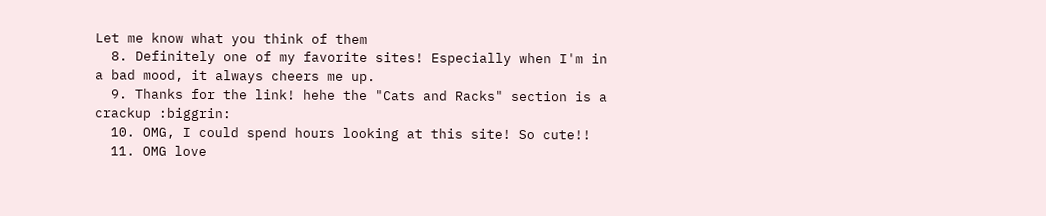Let me know what you think of them
  8. Definitely one of my favorite sites! Especially when I'm in a bad mood, it always cheers me up.
  9. Thanks for the link! hehe the "Cats and Racks" section is a crackup :biggrin:
  10. OMG, I could spend hours looking at this site! So cute!!
  11. OMG love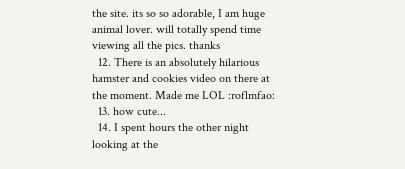the site. its so so adorable, I am huge animal lover. will totally spend time viewing all the pics. thanks
  12. There is an absolutely hilarious hamster and cookies video on there at the moment. Made me LOL :roflmfao:
  13. how cute...
  14. I spent hours the other night looking at the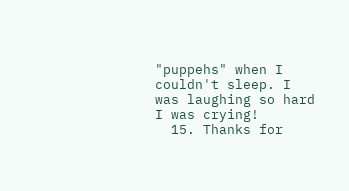"puppehs" when I couldn't sleep. I was laughing so hard I was crying!
  15. Thanks for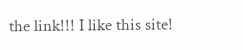the link!!! I like this site!